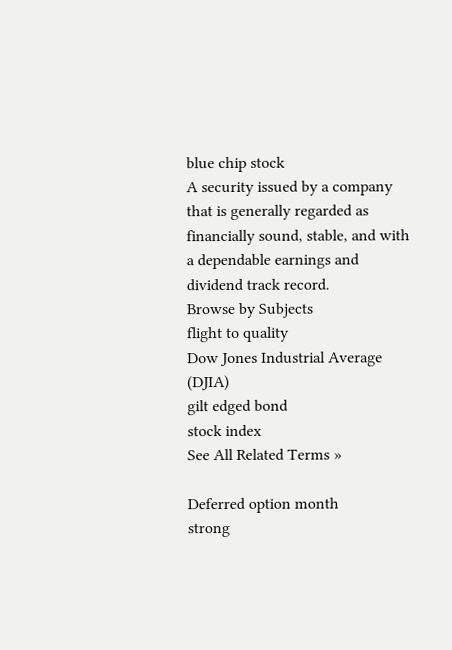blue chip stock
A security issued by a company that is generally regarded as financially sound, stable, and with a dependable earnings and dividend track record.
Browse by Subjects
flight to quality
Dow Jones Industrial Average (DJIA)
gilt edged bond
stock index
See All Related Terms »

Deferred option month
strong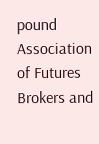pound
Association of Futures Brokers and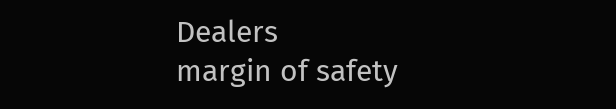Dealers
margin of safety